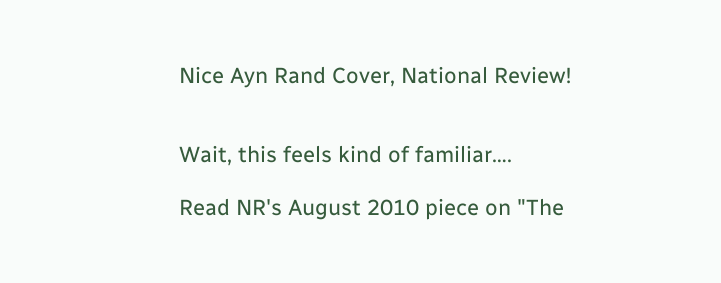Nice Ayn Rand Cover, National Review!


Wait, this feels kind of familiar….

Read NR's August 2010 piece on "The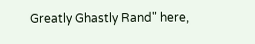Greatly Ghastly Rand" here,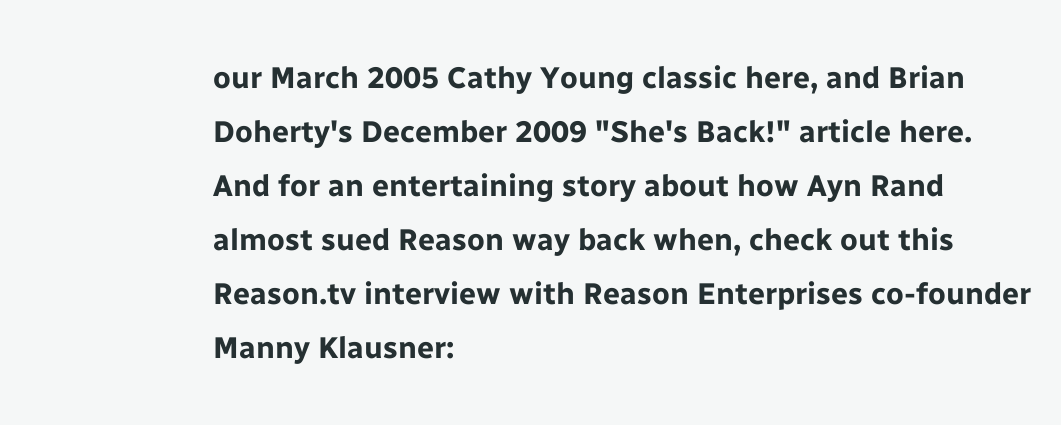our March 2005 Cathy Young classic here, and Brian Doherty's December 2009 "She's Back!" article here. And for an entertaining story about how Ayn Rand almost sued Reason way back when, check out this Reason.tv interview with Reason Enterprises co-founder Manny Klausner: